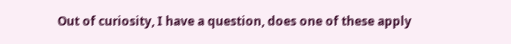Out of curiosity, I have a question, does one of these apply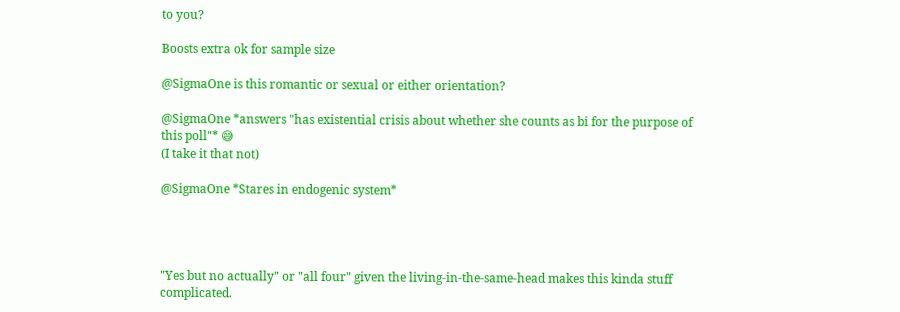to you?

Boosts extra ok for sample size

@SigmaOne is this romantic or sexual or either orientation?

@SigmaOne *answers "has existential crisis about whether she counts as bi for the purpose of this poll"* 😅
(I take it that not)

@SigmaOne *Stares in endogenic system*




"Yes but no actually" or "all four" given the living-in-the-same-head makes this kinda stuff complicated.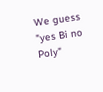We guess "yes Bi no Poly"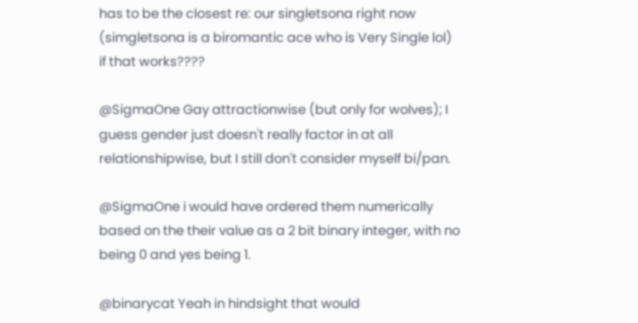has to be the closest re: our singletsona right now (simgletsona is a biromantic ace who is Very Single lol) if that works????

@SigmaOne Gay attractionwise (but only for wolves); I guess gender just doesn't really factor in at all relationshipwise, but I still don't consider myself bi/pan.

@SigmaOne i would have ordered them numerically based on the their value as a 2 bit binary integer, with no being 0 and yes being 1.

@binarycat Yeah in hindsight that would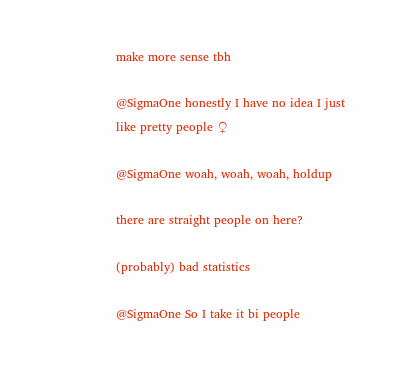make more sense tbh

@SigmaOne honestly I have no idea I just like pretty people ♀

@SigmaOne woah, woah, woah, holdup

there are straight people on here?

(probably) bad statistics

@SigmaOne So I take it bi people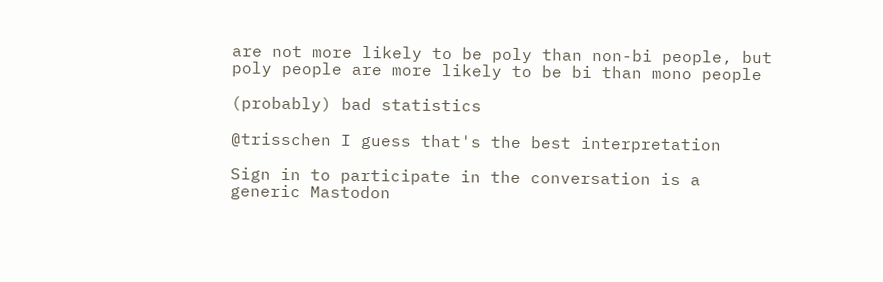are not more likely to be poly than non-bi people, but poly people are more likely to be bi than mono people

(probably) bad statistics

@trisschen I guess that's the best interpretation

Sign in to participate in the conversation is a generic Mastodon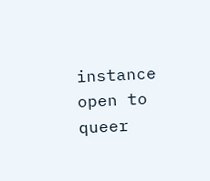instance open to queer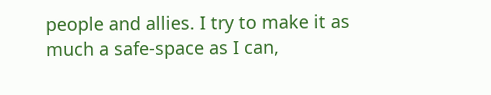people and allies. I try to make it as much a safe-space as I can,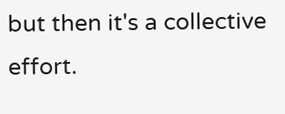but then it's a collective effort.